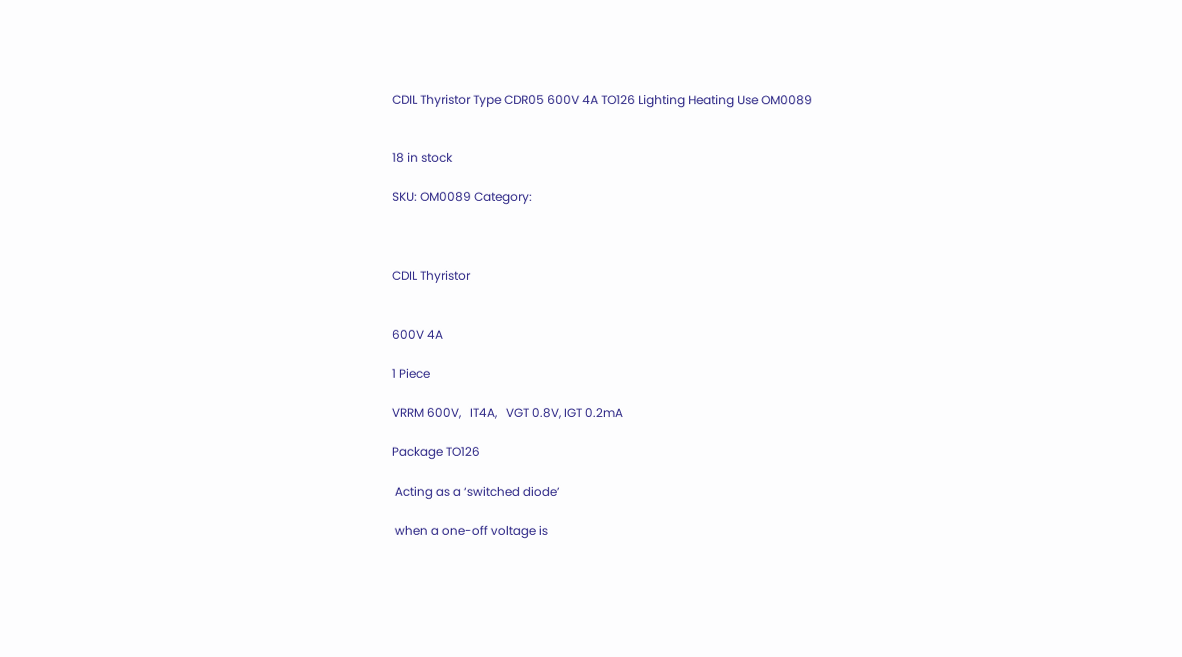CDIL Thyristor Type CDR05 600V 4A TO126 Lighting Heating Use OM0089


18 in stock

SKU: OM0089 Category:



CDIL Thyristor


600V 4A

1 Piece

VRRM 600V,   IT4A,   VGT 0.8V, IGT 0.2mA

Package TO126

 Acting as a ‘switched diode’

 when a one-off voltage is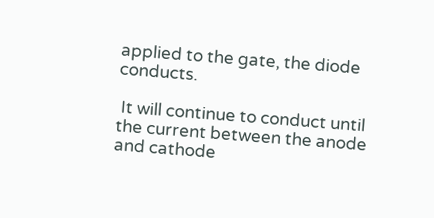applied to the gate, the diode conducts.

 It will continue to conduct until the current between the anode and cathode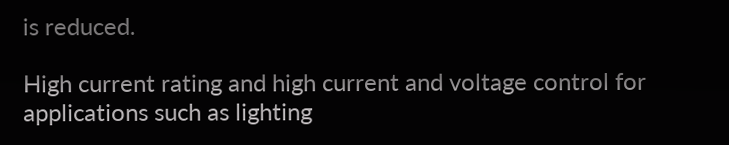is reduced.

High current rating and high current and voltage control for applications such as lighting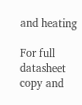and heating

For full datasheet copy and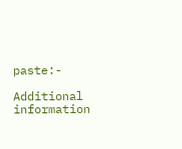paste:-

Additional information